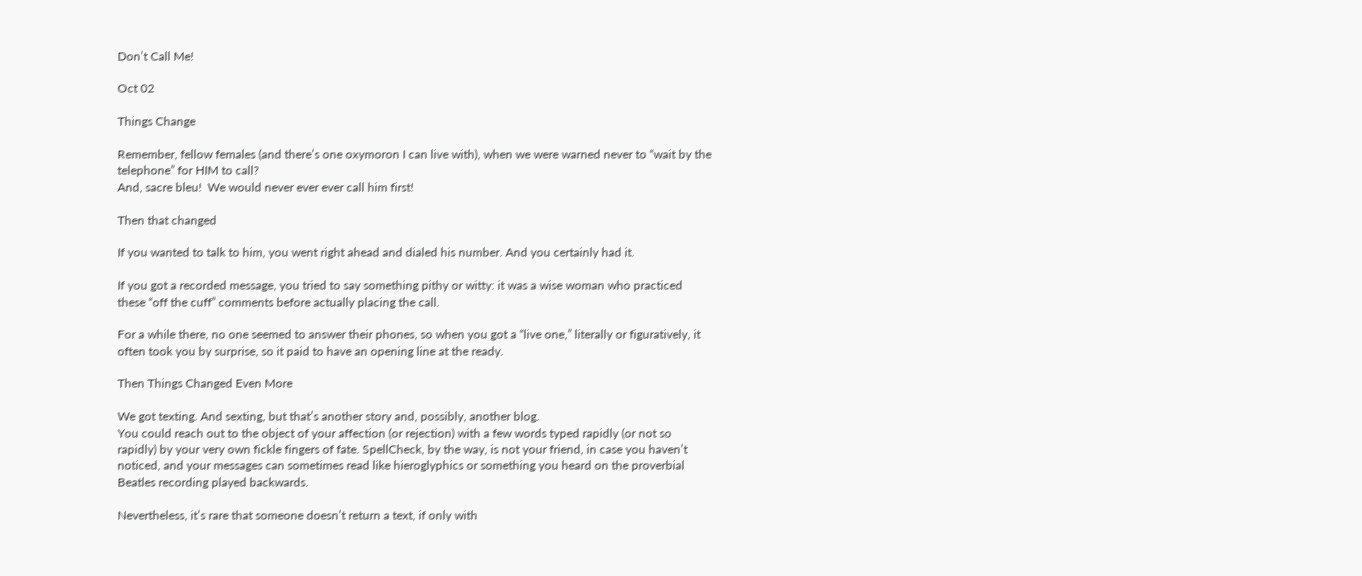Don’t Call Me!

Oct 02

Things Change

Remember, fellow females (and there’s one oxymoron I can live with), when we were warned never to “wait by the telephone” for HIM to call?
And, sacre bleu!  We would never ever ever call him first!

Then that changed

If you wanted to talk to him, you went right ahead and dialed his number. And you certainly had it.

If you got a recorded message, you tried to say something pithy or witty: it was a wise woman who practiced these “off the cuff” comments before actually placing the call.

For a while there, no one seemed to answer their phones, so when you got a “live one,” literally or figuratively, it often took you by surprise, so it paid to have an opening line at the ready.

Then Things Changed Even More

We got texting. And sexting, but that’s another story and, possibly, another blog.
You could reach out to the object of your affection (or rejection) with a few words typed rapidly (or not so rapidly) by your very own fickle fingers of fate. SpellCheck, by the way, is not your friend, in case you haven’t noticed, and your messages can sometimes read like hieroglyphics or something you heard on the proverbial Beatles recording played backwards.

Nevertheless, it’s rare that someone doesn’t return a text, if only with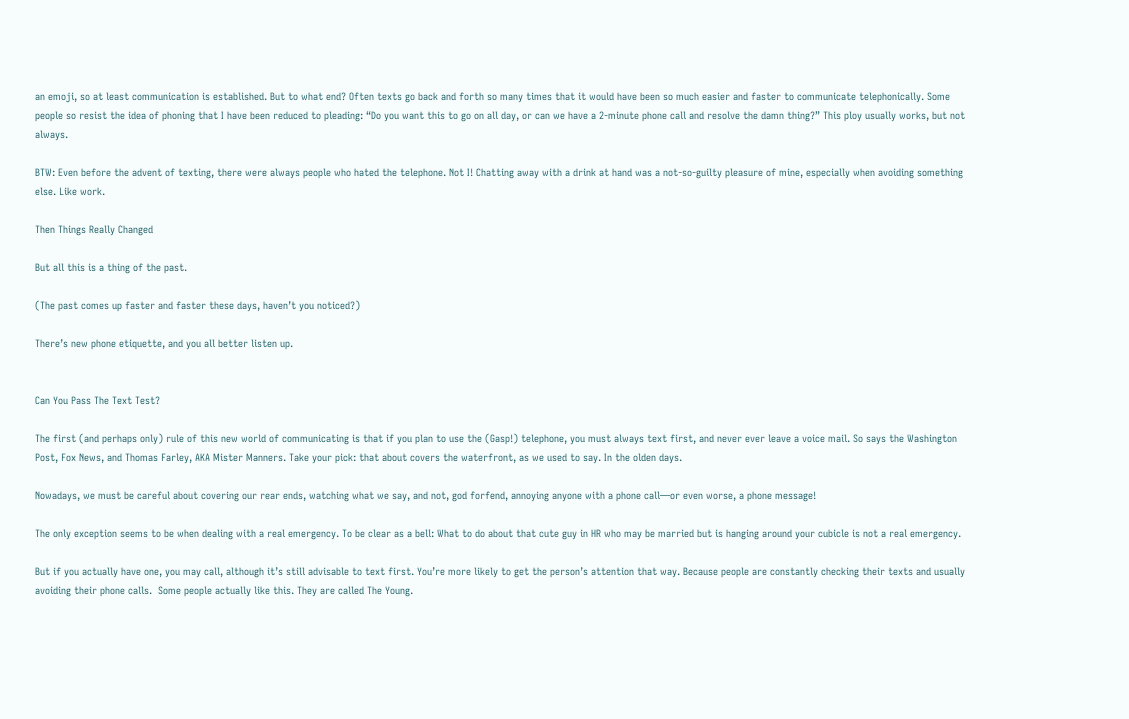an emoji, so at least communication is established. But to what end? Often texts go back and forth so many times that it would have been so much easier and faster to communicate telephonically. Some people so resist the idea of phoning that I have been reduced to pleading: “Do you want this to go on all day, or can we have a 2-minute phone call and resolve the damn thing?” This ploy usually works, but not always.

BTW: Even before the advent of texting, there were always people who hated the telephone. Not I! Chatting away with a drink at hand was a not-so-guilty pleasure of mine, especially when avoiding something else. Like work.

Then Things Really Changed

But all this is a thing of the past.

(The past comes up faster and faster these days, haven’t you noticed?)

There’s new phone etiquette, and you all better listen up.


Can You Pass The Text Test?

The first (and perhaps only) rule of this new world of communicating is that if you plan to use the (Gasp!) telephone, you must always text first, and never ever leave a voice mail. So says the Washington Post, Fox News, and Thomas Farley, AKA Mister Manners. Take your pick: that about covers the waterfront, as we used to say. In the olden days.

Nowadays, we must be careful about covering our rear ends, watching what we say, and not, god forfend, annoying anyone with a phone call—or even worse, a phone message!

The only exception seems to be when dealing with a real emergency. To be clear as a bell: What to do about that cute guy in HR who may be married but is hanging around your cubicle is not a real emergency.

But if you actually have one, you may call, although it’s still advisable to text first. You’re more likely to get the person’s attention that way. Because people are constantly checking their texts and usually avoiding their phone calls.  Some people actually like this. They are called The Young.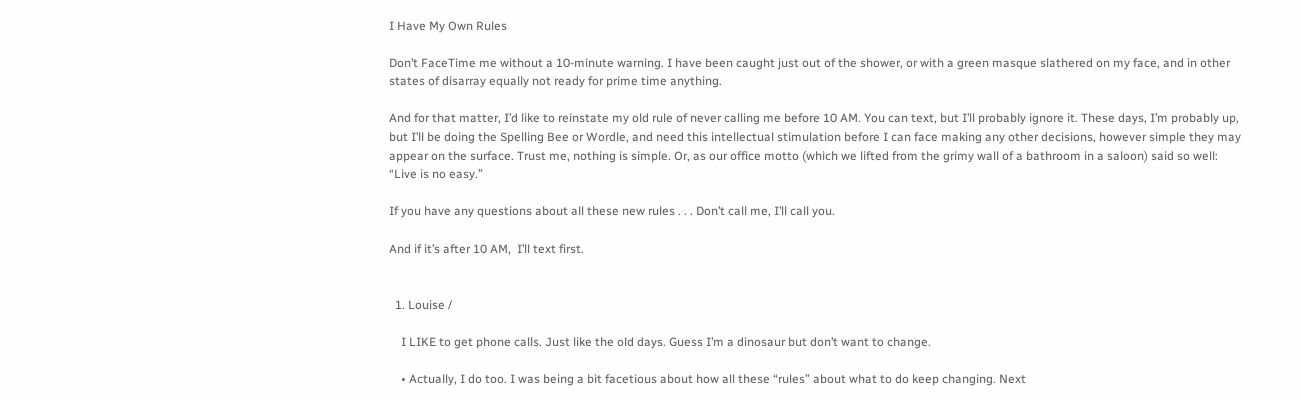I Have My Own Rules

Don’t FaceTime me without a 10-minute warning. I have been caught just out of the shower, or with a green masque slathered on my face, and in other states of disarray equally not ready for prime time anything.

And for that matter, I’d like to reinstate my old rule of never calling me before 10 AM. You can text, but I’ll probably ignore it. These days, I’m probably up, but I’ll be doing the Spelling Bee or Wordle, and need this intellectual stimulation before I can face making any other decisions, however simple they may appear on the surface. Trust me, nothing is simple. Or, as our office motto (which we lifted from the grimy wall of a bathroom in a saloon) said so well:
“Live is no easy.”

If you have any questions about all these new rules . . . Don’t call me, I’ll call you.

And if it’s after 10 AM,  I’ll text first.


  1. Louise /

    I LIKE to get phone calls. Just like the old days. Guess I’m a dinosaur but don’t want to change.

    • Actually, I do too. I was being a bit facetious about how all these “rules” about what to do keep changing. Next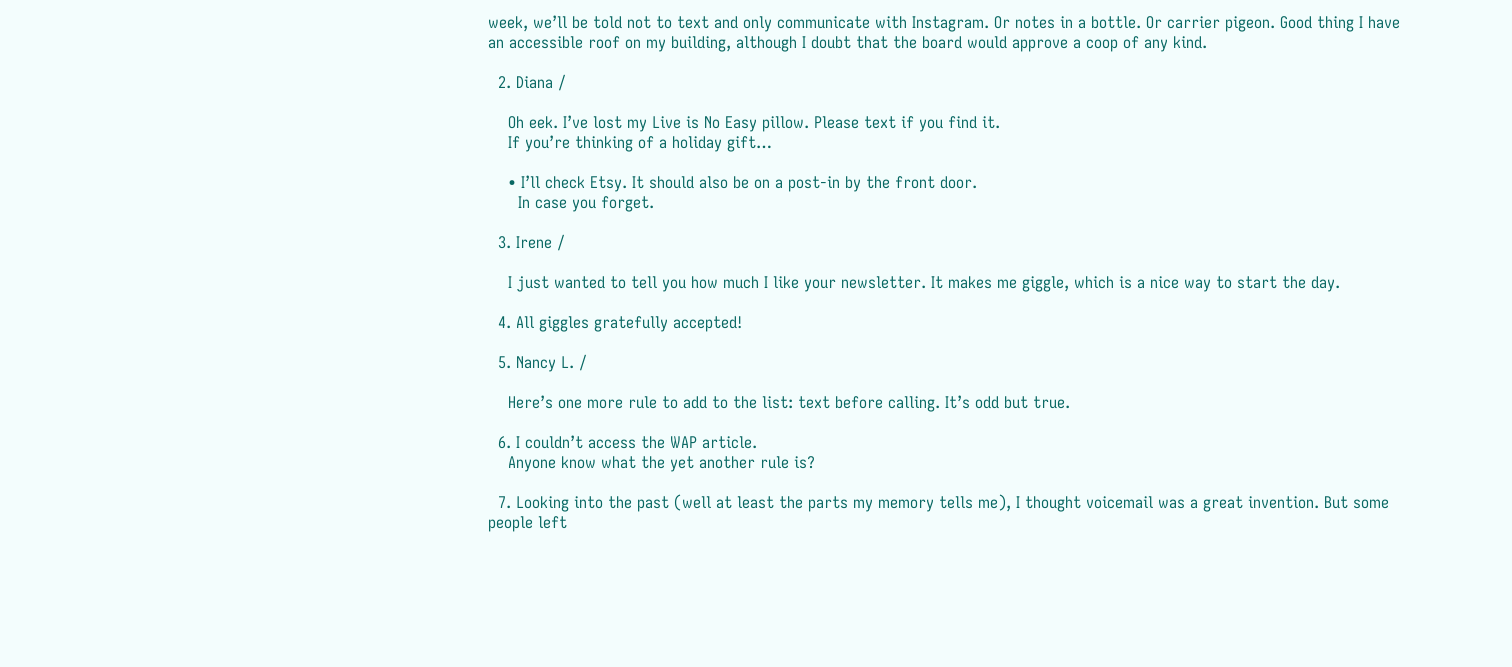week, we’ll be told not to text and only communicate with Instagram. Or notes in a bottle. Or carrier pigeon. Good thing I have an accessible roof on my building, although I doubt that the board would approve a coop of any kind.

  2. Diana /

    Oh eek. I’ve lost my Live is No Easy pillow. Please text if you find it.
    If you’re thinking of a holiday gift…

    • I’ll check Etsy. It should also be on a post-in by the front door.
      In case you forget.

  3. Irene /

    I just wanted to tell you how much I like your newsletter. It makes me giggle, which is a nice way to start the day.

  4. All giggles gratefully accepted!

  5. Nancy L. /

    Here’s one more rule to add to the list: text before calling. It’s odd but true.

  6. I couldn’t access the WAP article.
    Anyone know what the yet another rule is?

  7. Looking into the past (well at least the parts my memory tells me), I thought voicemail was a great invention. But some people left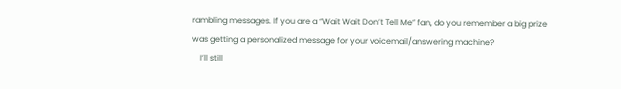rambling messages. If you are a “Wait Wait Don’t Tell Me” fan, do you remember a big prize was getting a personalized message for your voicemail/answering machine?
    I’ll still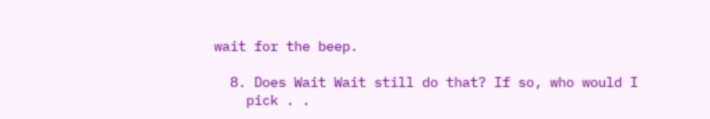wait for the beep.

  8. Does Wait Wait still do that? If so, who would I
    pick . .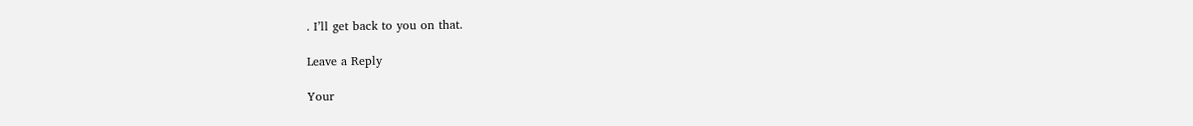. I’ll get back to you on that.

Leave a Reply

Your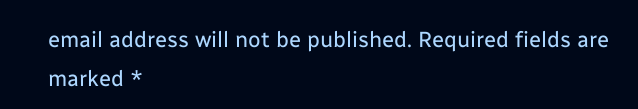email address will not be published. Required fields are marked *